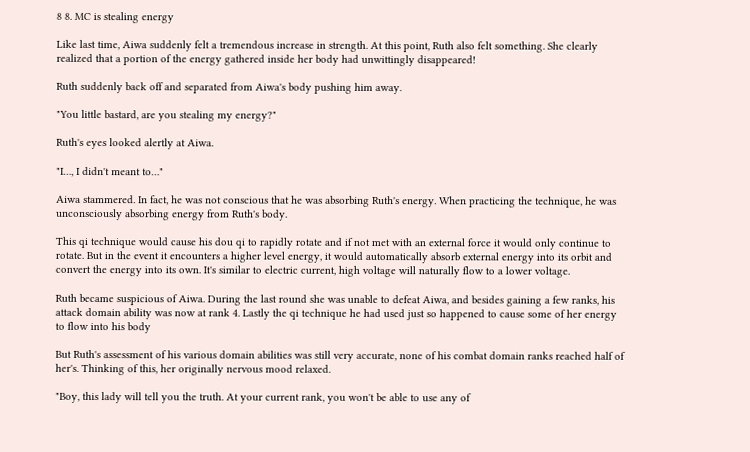8 8. MC is stealing energy

Like last time, Aiwa suddenly felt a tremendous increase in strength. At this point, Ruth also felt something. She clearly realized that a portion of the energy gathered inside her body had unwittingly disappeared!

Ruth suddenly back off and separated from Aiwa's body pushing him away.

"You little bastard, are you stealing my energy?"

Ruth's eyes looked alertly at Aiwa.

"I…, I didn't meant to…"

Aiwa stammered. In fact, he was not conscious that he was absorbing Ruth's energy. When practicing the technique, he was unconsciously absorbing energy from Ruth's body.

This qi technique would cause his dou qi to rapidly rotate and if not met with an external force it would only continue to rotate. But in the event it encounters a higher level energy, it would automatically absorb external energy into its orbit and convert the energy into its own. It's similar to electric current, high voltage will naturally flow to a lower voltage.

Ruth became suspicious of Aiwa. During the last round she was unable to defeat Aiwa, and besides gaining a few ranks, his attack domain ability was now at rank 4. Lastly the qi technique he had used just so happened to cause some of her energy to flow into his body

But Ruth's assessment of his various domain abilities was still very accurate, none of his combat domain ranks reached half of her's. Thinking of this, her originally nervous mood relaxed.

"Boy, this lady will tell you the truth. At your current rank, you won't be able to use any of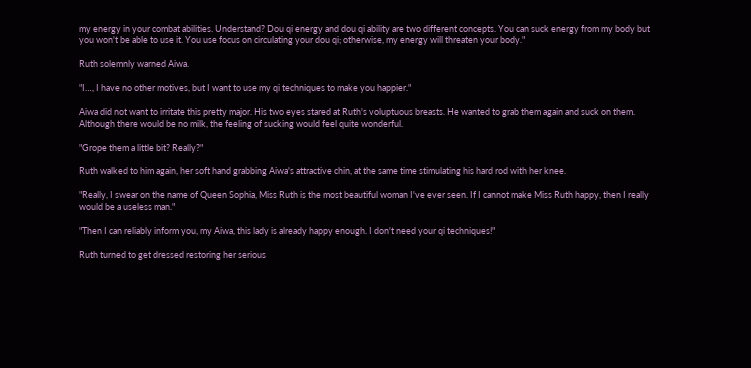my energy in your combat abilities. Understand? Dou qi energy and dou qi ability are two different concepts. You can suck energy from my body but you won't be able to use it. You use focus on circulating your dou qi; otherwise, my energy will threaten your body."

Ruth solemnly warned Aiwa.

"I…, I have no other motives, but I want to use my qi techniques to make you happier."

Aiwa did not want to irritate this pretty major. His two eyes stared at Ruth's voluptuous breasts. He wanted to grab them again and suck on them. Although there would be no milk, the feeling of sucking would feel quite wonderful.

"Grope them a little bit? Really?"

Ruth walked to him again, her soft hand grabbing Aiwa's attractive chin, at the same time stimulating his hard rod with her knee.

"Really, I swear on the name of Queen Sophia, Miss Ruth is the most beautiful woman I've ever seen. If I cannot make Miss Ruth happy, then I really would be a useless man."

"Then I can reliably inform you, my Aiwa, this lady is already happy enough. I don't need your qi techniques!"

Ruth turned to get dressed restoring her serious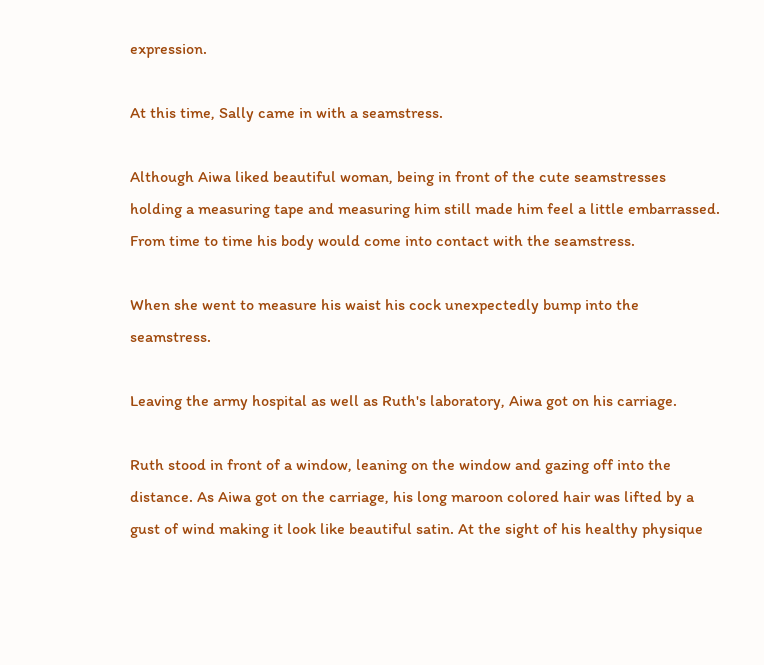expression.

At this time, Sally came in with a seamstress.

Although Aiwa liked beautiful woman, being in front of the cute seamstresses holding a measuring tape and measuring him still made him feel a little embarrassed. From time to time his body would come into contact with the seamstress.

When she went to measure his waist his cock unexpectedly bump into the seamstress.

Leaving the army hospital as well as Ruth's laboratory, Aiwa got on his carriage.

Ruth stood in front of a window, leaning on the window and gazing off into the distance. As Aiwa got on the carriage, his long maroon colored hair was lifted by a gust of wind making it look like beautiful satin. At the sight of his healthy physique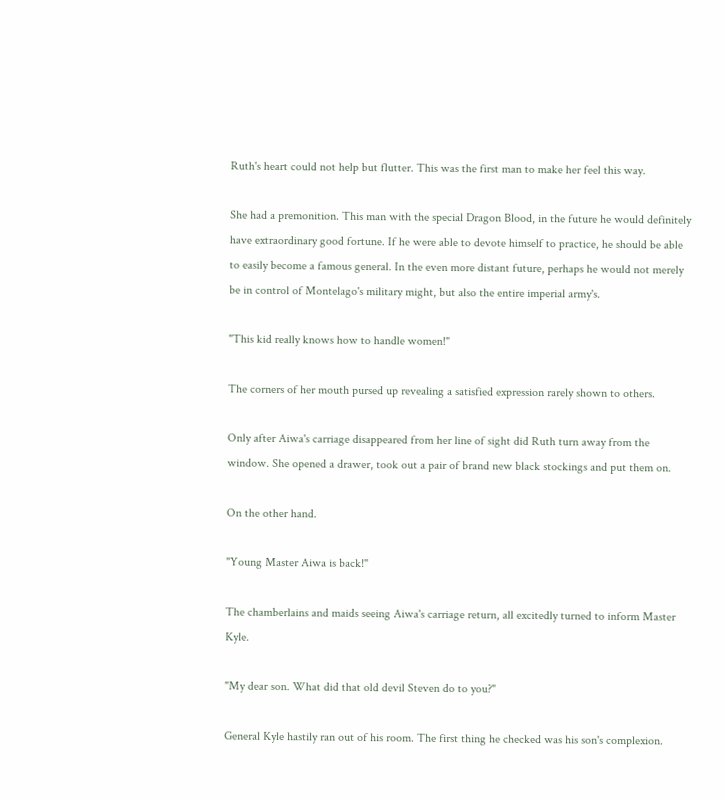Ruth's heart could not help but flutter. This was the first man to make her feel this way.

She had a premonition. This man with the special Dragon Blood, in the future he would definitely have extraordinary good fortune. If he were able to devote himself to practice, he should be able to easily become a famous general. In the even more distant future, perhaps he would not merely be in control of Montelago's military might, but also the entire imperial army's.

"This kid really knows how to handle women!"

The corners of her mouth pursed up revealing a satisfied expression rarely shown to others.

Only after Aiwa's carriage disappeared from her line of sight did Ruth turn away from the window. She opened a drawer, took out a pair of brand new black stockings and put them on.

On the other hand.

"Young Master Aiwa is back!"

The chamberlains and maids seeing Aiwa's carriage return, all excitedly turned to inform Master Kyle.

"My dear son. What did that old devil Steven do to you?"

General Kyle hastily ran out of his room. The first thing he checked was his son's complexion.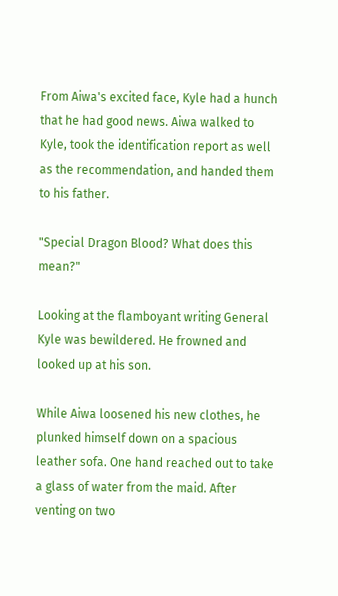From Aiwa's excited face, Kyle had a hunch that he had good news. Aiwa walked to Kyle, took the identification report as well as the recommendation, and handed them to his father.

"Special Dragon Blood? What does this mean?"

Looking at the flamboyant writing General Kyle was bewildered. He frowned and looked up at his son.

While Aiwa loosened his new clothes, he plunked himself down on a spacious leather sofa. One hand reached out to take a glass of water from the maid. After venting on two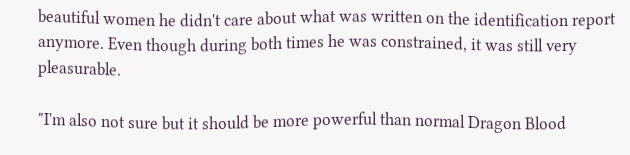beautiful women he didn't care about what was written on the identification report anymore. Even though during both times he was constrained, it was still very pleasurable.

"I'm also not sure but it should be more powerful than normal Dragon Blood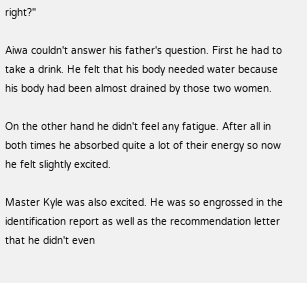right?"

Aiwa couldn't answer his father's question. First he had to take a drink. He felt that his body needed water because his body had been almost drained by those two women.

On the other hand he didn't feel any fatigue. After all in both times he absorbed quite a lot of their energy so now he felt slightly excited.

Master Kyle was also excited. He was so engrossed in the identification report as well as the recommendation letter that he didn't even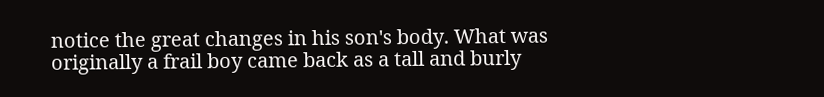notice the great changes in his son's body. What was originally a frail boy came back as a tall and burly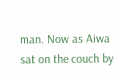man. Now as Aiwa sat on the couch by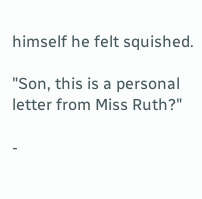himself he felt squished.

"Son, this is a personal letter from Miss Ruth?"

-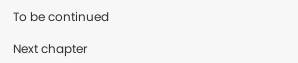To be continued

Next chapter